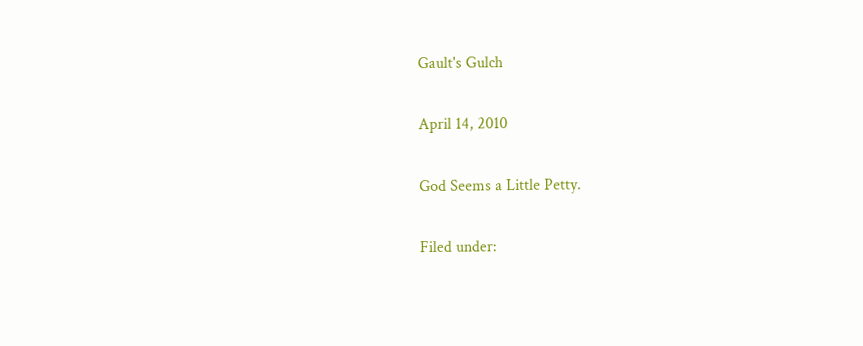Gault's Gulch

April 14, 2010

God Seems a Little Petty.

Filed under: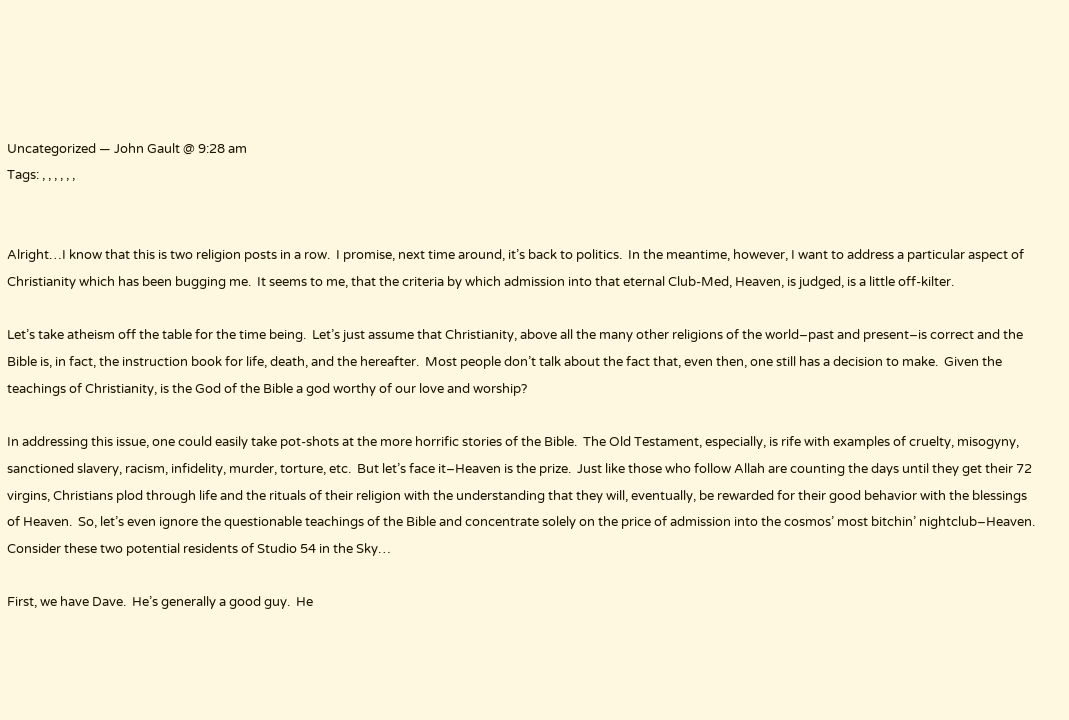Uncategorized — John Gault @ 9:28 am
Tags: , , , , , ,


Alright…I know that this is two religion posts in a row.  I promise, next time around, it’s back to politics.  In the meantime, however, I want to address a particular aspect of Christianity which has been bugging me.  It seems to me, that the criteria by which admission into that eternal Club-Med, Heaven, is judged, is a little off-kilter.

Let’s take atheism off the table for the time being.  Let’s just assume that Christianity, above all the many other religions of the world–past and present–is correct and the Bible is, in fact, the instruction book for life, death, and the hereafter.  Most people don’t talk about the fact that, even then, one still has a decision to make.  Given the teachings of Christianity, is the God of the Bible a god worthy of our love and worship?

In addressing this issue, one could easily take pot-shots at the more horrific stories of the Bible.  The Old Testament, especially, is rife with examples of cruelty, misogyny, sanctioned slavery, racism, infidelity, murder, torture, etc.  But let’s face it–Heaven is the prize.  Just like those who follow Allah are counting the days until they get their 72 virgins, Christians plod through life and the rituals of their religion with the understanding that they will, eventually, be rewarded for their good behavior with the blessings of Heaven.  So, let’s even ignore the questionable teachings of the Bible and concentrate solely on the price of admission into the cosmos’ most bitchin’ nightclub–Heaven.  Consider these two potential residents of Studio 54 in the Sky…

First, we have Dave.  He’s generally a good guy.  He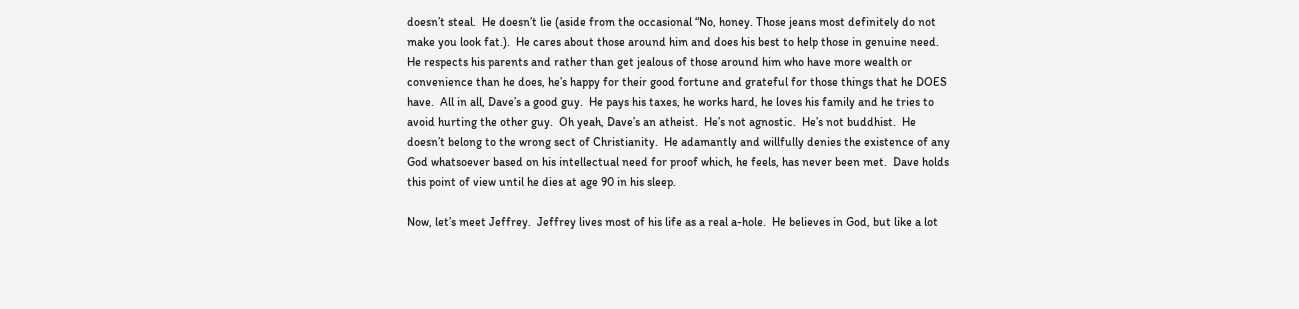doesn’t steal.  He doesn’t lie (aside from the occasional “No, honey. Those jeans most definitely do not make you look fat.).  He cares about those around him and does his best to help those in genuine need.  He respects his parents and rather than get jealous of those around him who have more wealth or convenience than he does, he’s happy for their good fortune and grateful for those things that he DOES have.  All in all, Dave’s a good guy.  He pays his taxes, he works hard, he loves his family and he tries to avoid hurting the other guy.  Oh yeah, Dave’s an atheist.  He’s not agnostic.  He’s not buddhist.  He doesn’t belong to the wrong sect of Christianity.  He adamantly and willfully denies the existence of any God whatsoever based on his intellectual need for proof which, he feels, has never been met.  Dave holds this point of view until he dies at age 90 in his sleep.

Now, let’s meet Jeffrey.  Jeffrey lives most of his life as a real a-hole.  He believes in God, but like a lot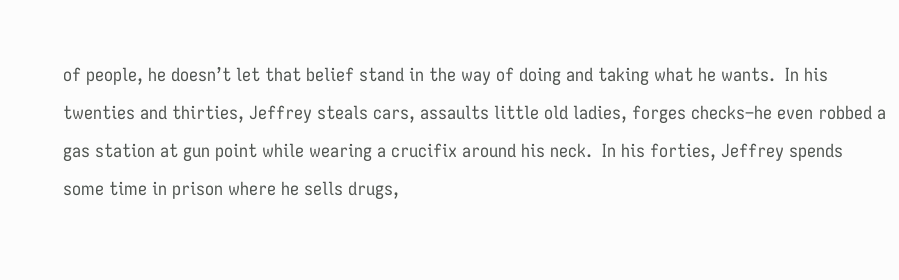of people, he doesn’t let that belief stand in the way of doing and taking what he wants.  In his twenties and thirties, Jeffrey steals cars, assaults little old ladies, forges checks–he even robbed a gas station at gun point while wearing a crucifix around his neck.  In his forties, Jeffrey spends some time in prison where he sells drugs,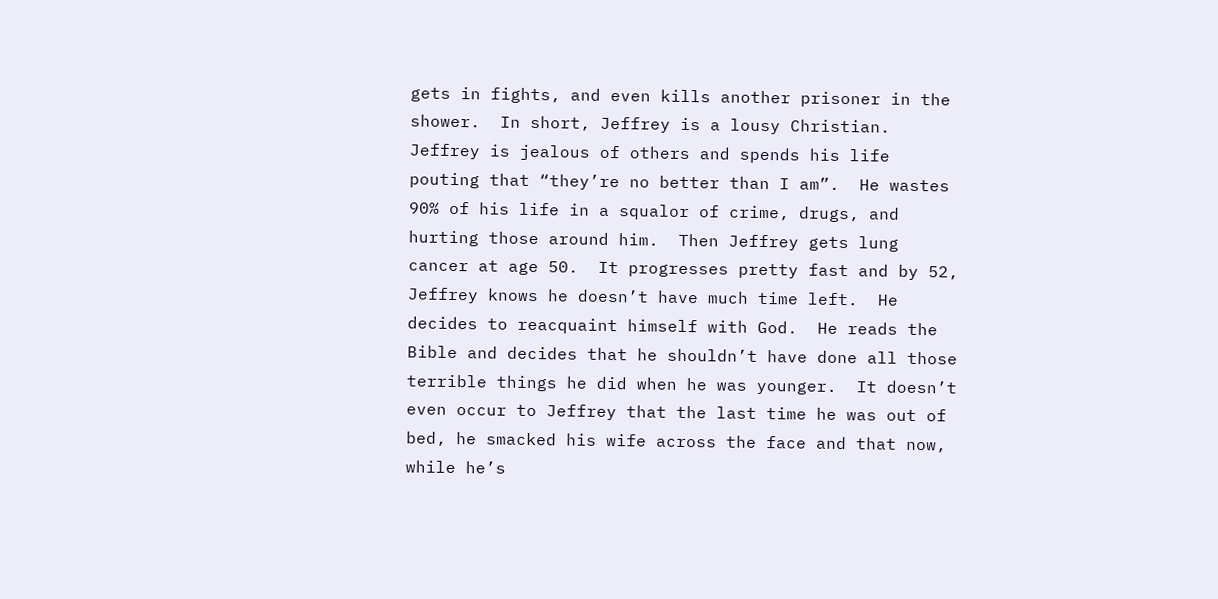gets in fights, and even kills another prisoner in the shower.  In short, Jeffrey is a lousy Christian.  Jeffrey is jealous of others and spends his life pouting that “they’re no better than I am”.  He wastes 90% of his life in a squalor of crime, drugs, and hurting those around him.  Then Jeffrey gets lung cancer at age 50.  It progresses pretty fast and by 52,  Jeffrey knows he doesn’t have much time left.  He decides to reacquaint himself with God.  He reads the Bible and decides that he shouldn’t have done all those terrible things he did when he was younger.  It doesn’t even occur to Jeffrey that the last time he was out of bed, he smacked his wife across the face and that now, while he’s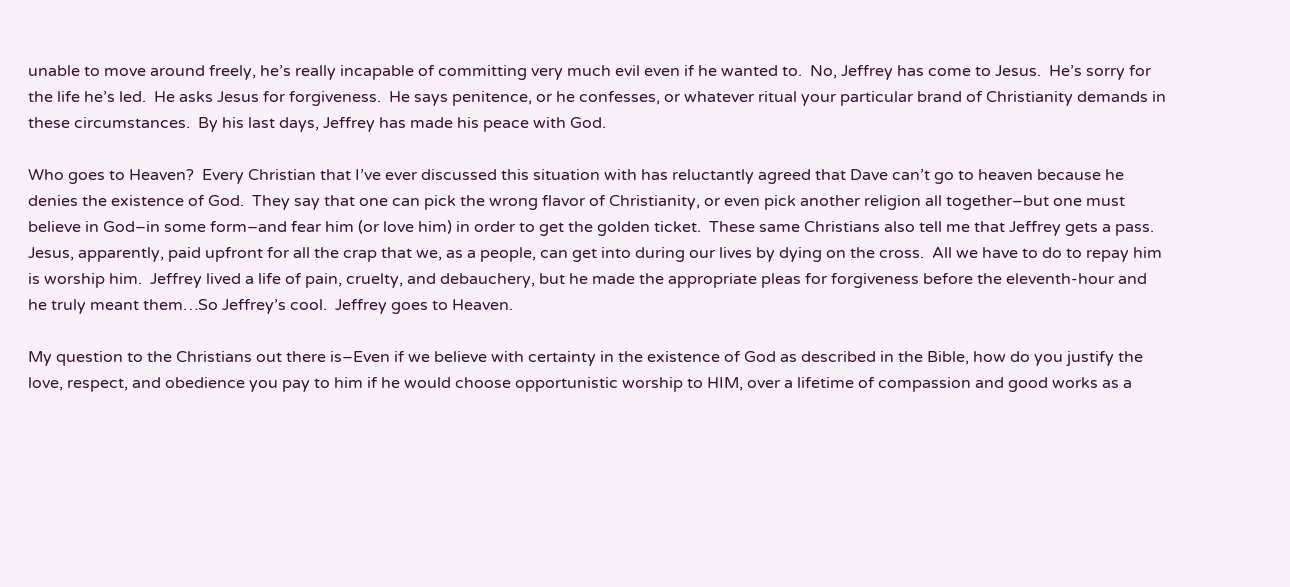unable to move around freely, he’s really incapable of committing very much evil even if he wanted to.  No, Jeffrey has come to Jesus.  He’s sorry for the life he’s led.  He asks Jesus for forgiveness.  He says penitence, or he confesses, or whatever ritual your particular brand of Christianity demands in these circumstances.  By his last days, Jeffrey has made his peace with God.

Who goes to Heaven?  Every Christian that I’ve ever discussed this situation with has reluctantly agreed that Dave can’t go to heaven because he denies the existence of God.  They say that one can pick the wrong flavor of Christianity, or even pick another religion all together–but one must believe in God–in some form–and fear him (or love him) in order to get the golden ticket.  These same Christians also tell me that Jeffrey gets a pass.  Jesus, apparently, paid upfront for all the crap that we, as a people, can get into during our lives by dying on the cross.  All we have to do to repay him is worship him.  Jeffrey lived a life of pain, cruelty, and debauchery, but he made the appropriate pleas for forgiveness before the eleventh-hour and he truly meant them…So Jeffrey’s cool.  Jeffrey goes to Heaven.

My question to the Christians out there is–Even if we believe with certainty in the existence of God as described in the Bible, how do you justify the love, respect, and obedience you pay to him if he would choose opportunistic worship to HIM, over a lifetime of compassion and good works as a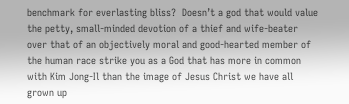benchmark for everlasting bliss?  Doesn’t a god that would value the petty, small-minded devotion of a thief and wife-beater over that of an objectively moral and good-hearted member of the human race strike you as a God that has more in common with Kim Jong-Il than the image of Jesus Christ we have all grown up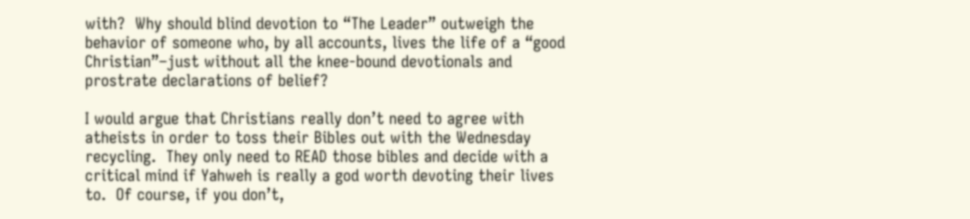with?  Why should blind devotion to “The Leader” outweigh the behavior of someone who, by all accounts, lives the life of a “good Christian”–just without all the knee-bound devotionals and prostrate declarations of belief?

I would argue that Christians really don’t need to agree with atheists in order to toss their Bibles out with the Wednesday recycling.  They only need to READ those bibles and decide with a critical mind if Yahweh is really a god worth devoting their lives to.  Of course, if you don’t,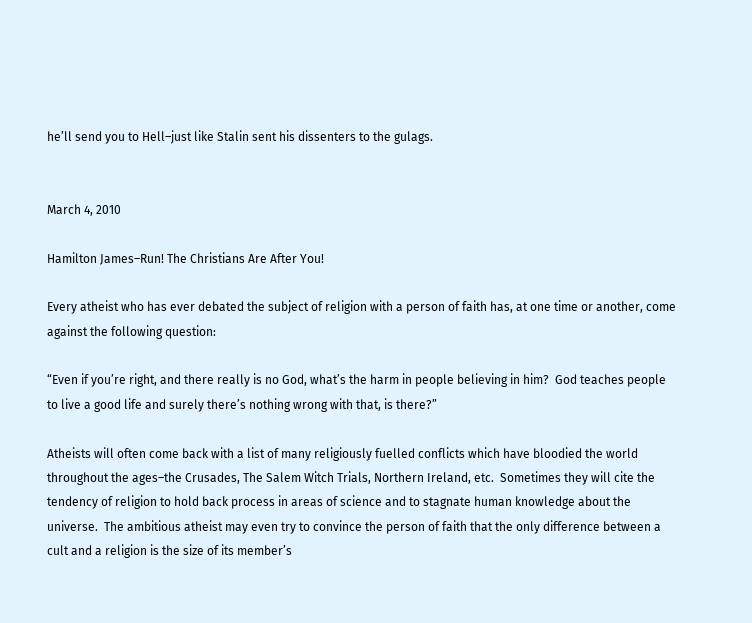he’ll send you to Hell–just like Stalin sent his dissenters to the gulags.


March 4, 2010

Hamilton James–Run! The Christians Are After You!

Every atheist who has ever debated the subject of religion with a person of faith has, at one time or another, come against the following question:

“Even if you’re right, and there really is no God, what’s the harm in people believing in him?  God teaches people to live a good life and surely there’s nothing wrong with that, is there?”

Atheists will often come back with a list of many religiously fuelled conflicts which have bloodied the world throughout the ages–the Crusades, The Salem Witch Trials, Northern Ireland, etc.  Sometimes they will cite the tendency of religion to hold back process in areas of science and to stagnate human knowledge about the universe.  The ambitious atheist may even try to convince the person of faith that the only difference between a cult and a religion is the size of its member’s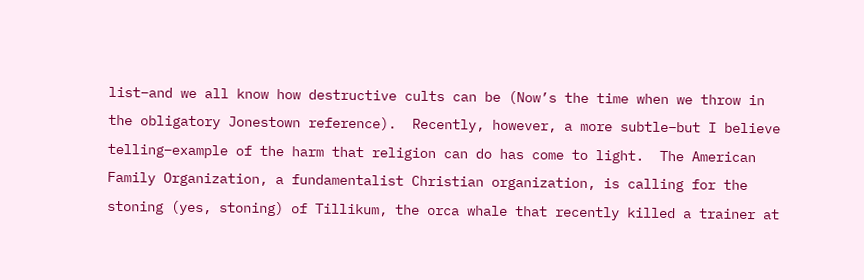list–and we all know how destructive cults can be (Now’s the time when we throw in the obligatory Jonestown reference).  Recently, however, a more subtle–but I believe telling–example of the harm that religion can do has come to light.  The American Family Organization, a fundamentalist Christian organization, is calling for the stoning (yes, stoning) of Tillikum, the orca whale that recently killed a trainer at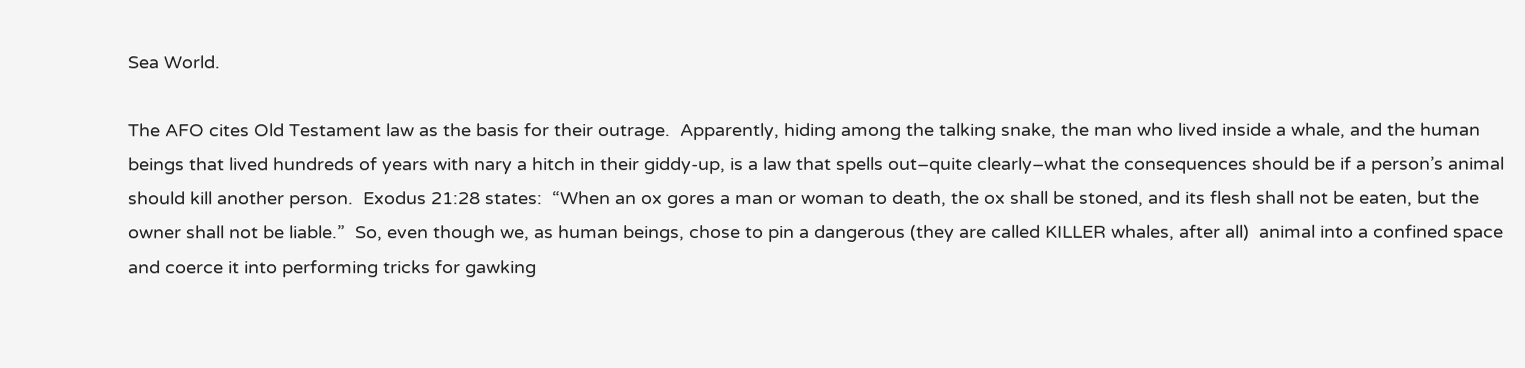Sea World.

The AFO cites Old Testament law as the basis for their outrage.  Apparently, hiding among the talking snake, the man who lived inside a whale, and the human beings that lived hundreds of years with nary a hitch in their giddy-up, is a law that spells out–quite clearly–what the consequences should be if a person’s animal should kill another person.  Exodus 21:28 states:  “When an ox gores a man or woman to death, the ox shall be stoned, and its flesh shall not be eaten, but the owner shall not be liable.”  So, even though we, as human beings, chose to pin a dangerous (they are called KILLER whales, after all)  animal into a confined space and coerce it into performing tricks for gawking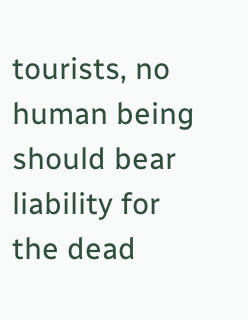tourists, no human being should bear liability for the dead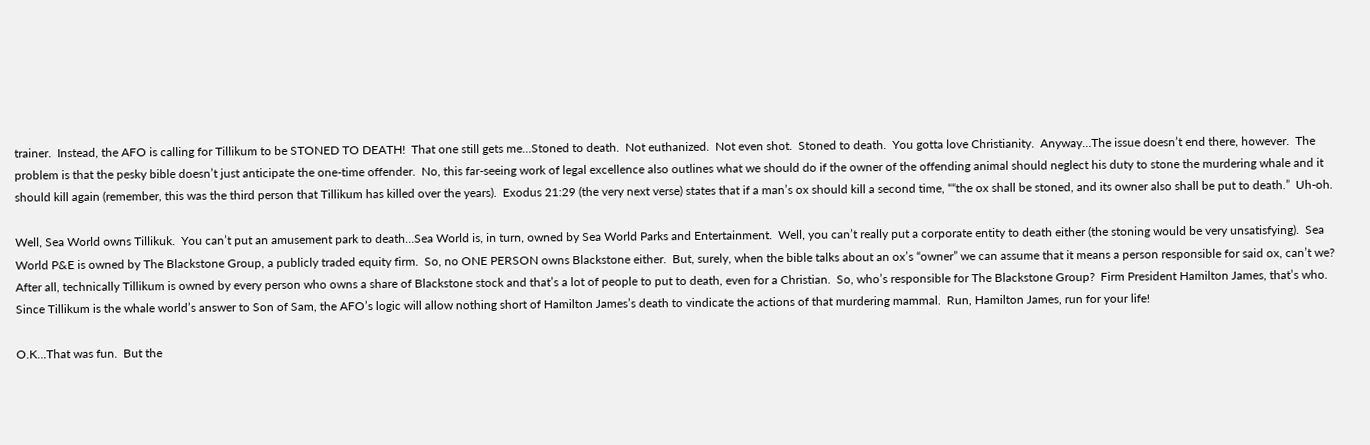trainer.  Instead, the AFO is calling for Tillikum to be STONED TO DEATH!  That one still gets me…Stoned to death.  Not euthanized.  Not even shot.  Stoned to death.  You gotta love Christianity.  Anyway…The issue doesn’t end there, however.  The problem is that the pesky bible doesn’t just anticipate the one-time offender.  No, this far-seeing work of legal excellence also outlines what we should do if the owner of the offending animal should neglect his duty to stone the murdering whale and it should kill again (remember, this was the third person that Tillikum has killed over the years).  Exodus 21:29 (the very next verse) states that if a man’s ox should kill a second time, ““the ox shall be stoned, and its owner also shall be put to death.”  Uh-oh.

Well, Sea World owns Tillikuk.  You can’t put an amusement park to death…Sea World is, in turn, owned by Sea World Parks and Entertainment.  Well, you can’t really put a corporate entity to death either (the stoning would be very unsatisfying).  Sea World P&E is owned by The Blackstone Group, a publicly traded equity firm.  So, no ONE PERSON owns Blackstone either.  But, surely, when the bible talks about an ox’s “owner” we can assume that it means a person responsible for said ox, can’t we?  After all, technically Tillikum is owned by every person who owns a share of Blackstone stock and that’s a lot of people to put to death, even for a Christian.  So, who’s responsible for The Blackstone Group?  Firm President Hamilton James, that’s who.  Since Tillikum is the whale world’s answer to Son of Sam, the AFO’s logic will allow nothing short of Hamilton James’s death to vindicate the actions of that murdering mammal.  Run, Hamilton James, run for your life!

O.K…That was fun.  But the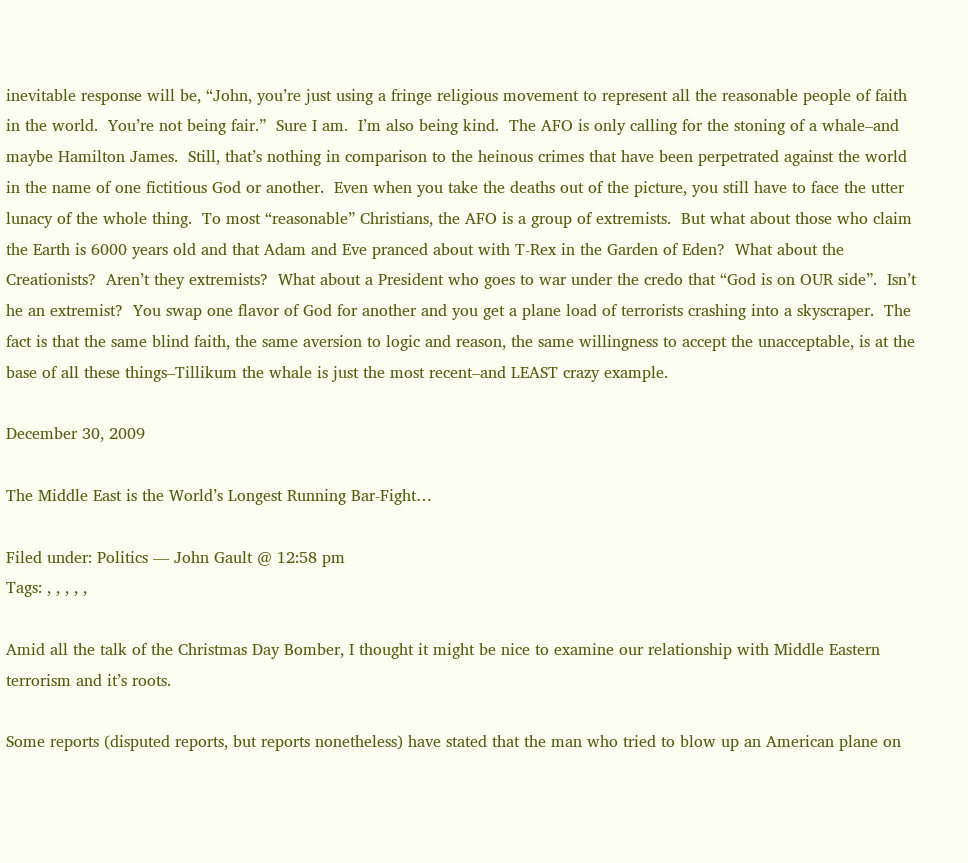inevitable response will be, “John, you’re just using a fringe religious movement to represent all the reasonable people of faith in the world.  You’re not being fair.”  Sure I am.  I’m also being kind.  The AFO is only calling for the stoning of a whale–and maybe Hamilton James.  Still, that’s nothing in comparison to the heinous crimes that have been perpetrated against the world in the name of one fictitious God or another.  Even when you take the deaths out of the picture, you still have to face the utter lunacy of the whole thing.  To most “reasonable” Christians, the AFO is a group of extremists.  But what about those who claim the Earth is 6000 years old and that Adam and Eve pranced about with T-Rex in the Garden of Eden?  What about the Creationists?  Aren’t they extremists?  What about a President who goes to war under the credo that “God is on OUR side”.  Isn’t he an extremist?  You swap one flavor of God for another and you get a plane load of terrorists crashing into a skyscraper.  The fact is that the same blind faith, the same aversion to logic and reason, the same willingness to accept the unacceptable, is at the base of all these things–Tillikum the whale is just the most recent–and LEAST crazy example.

December 30, 2009

The Middle East is the World’s Longest Running Bar-Fight…

Filed under: Politics — John Gault @ 12:58 pm
Tags: , , , , ,

Amid all the talk of the Christmas Day Bomber, I thought it might be nice to examine our relationship with Middle Eastern terrorism and it’s roots.

Some reports (disputed reports, but reports nonetheless) have stated that the man who tried to blow up an American plane on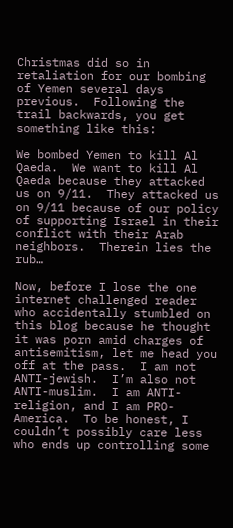Christmas did so in retaliation for our bombing of Yemen several days previous.  Following the trail backwards, you get something like this:

We bombed Yemen to kill Al Qaeda.  We want to kill Al Qaeda because they attacked us on 9/11.  They attacked us on 9/11 because of our policy of supporting Israel in their conflict with their Arab neighbors.  Therein lies the rub…

Now, before I lose the one internet challenged reader who accidentally stumbled on this blog because he thought it was porn amid charges of antisemitism, let me head you off at the pass.  I am not ANTI-jewish.  I’m also not ANTI-muslim.  I am ANTI-religion, and I am PRO-America.  To be honest, I couldn’t possibly care less who ends up controlling some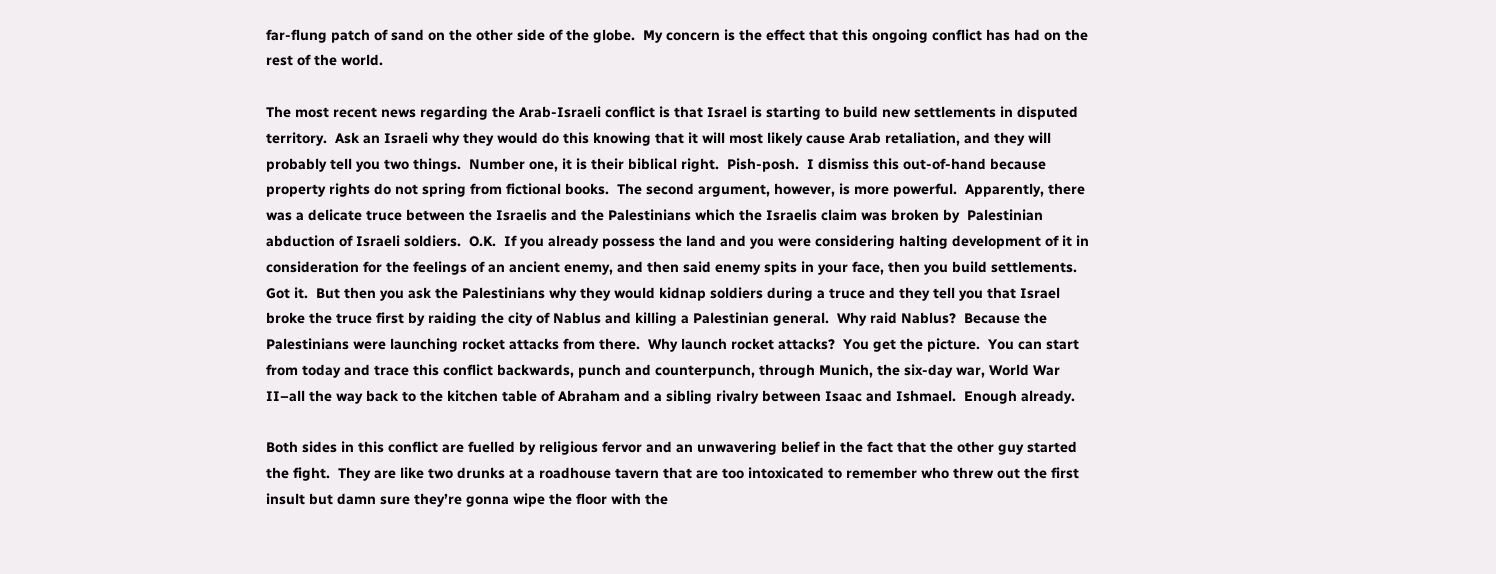far-flung patch of sand on the other side of the globe.  My concern is the effect that this ongoing conflict has had on the rest of the world.

The most recent news regarding the Arab-Israeli conflict is that Israel is starting to build new settlements in disputed territory.  Ask an Israeli why they would do this knowing that it will most likely cause Arab retaliation, and they will probably tell you two things.  Number one, it is their biblical right.  Pish-posh.  I dismiss this out-of-hand because property rights do not spring from fictional books.  The second argument, however, is more powerful.  Apparently, there was a delicate truce between the Israelis and the Palestinians which the Israelis claim was broken by  Palestinian abduction of Israeli soldiers.  O.K.  If you already possess the land and you were considering halting development of it in consideration for the feelings of an ancient enemy, and then said enemy spits in your face, then you build settlements.  Got it.  But then you ask the Palestinians why they would kidnap soldiers during a truce and they tell you that Israel broke the truce first by raiding the city of Nablus and killing a Palestinian general.  Why raid Nablus?  Because the Palestinians were launching rocket attacks from there.  Why launch rocket attacks?  You get the picture.  You can start from today and trace this conflict backwards, punch and counterpunch, through Munich, the six-day war, World War II–all the way back to the kitchen table of Abraham and a sibling rivalry between Isaac and Ishmael.  Enough already.

Both sides in this conflict are fuelled by religious fervor and an unwavering belief in the fact that the other guy started the fight.  They are like two drunks at a roadhouse tavern that are too intoxicated to remember who threw out the first insult but damn sure they’re gonna wipe the floor with the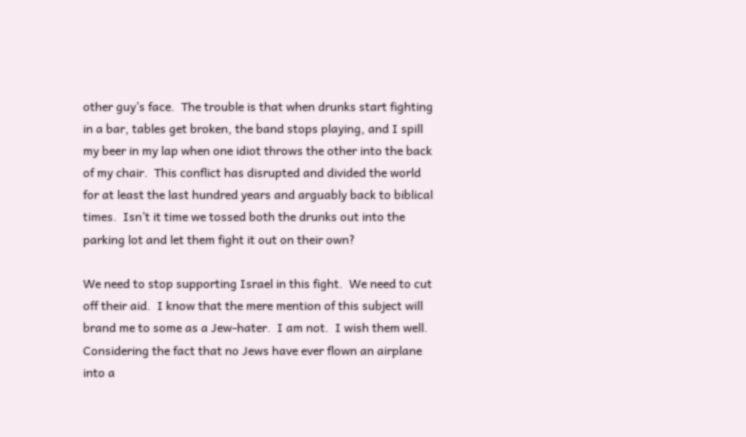other guy’s face.  The trouble is that when drunks start fighting in a bar, tables get broken, the band stops playing, and I spill my beer in my lap when one idiot throws the other into the back of my chair.  This conflict has disrupted and divided the world for at least the last hundred years and arguably back to biblical times.  Isn’t it time we tossed both the drunks out into the parking lot and let them fight it out on their own?

We need to stop supporting Israel in this fight.  We need to cut off their aid.  I know that the mere mention of this subject will brand me to some as a Jew-hater.  I am not.  I wish them well.  Considering the fact that no Jews have ever flown an airplane into a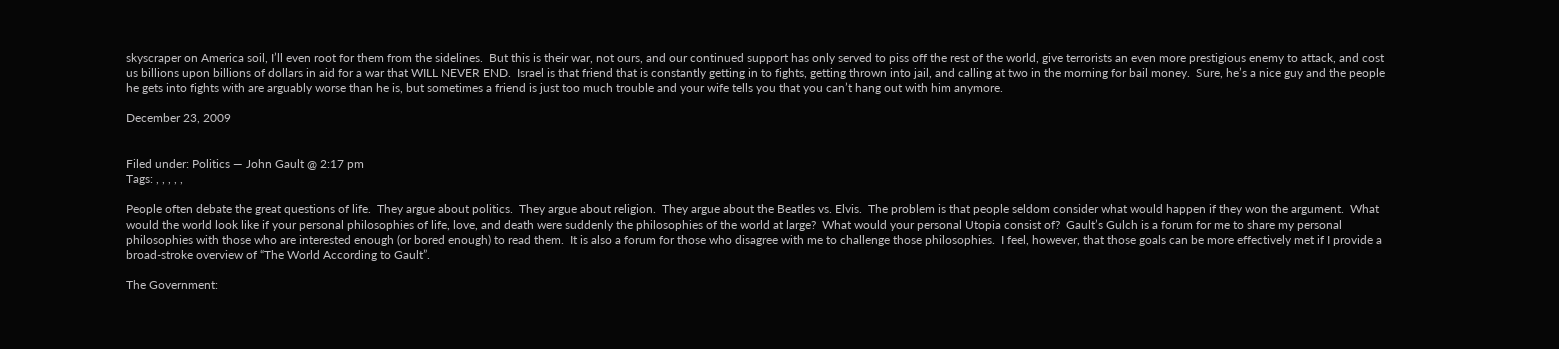skyscraper on America soil, I’ll even root for them from the sidelines.  But this is their war, not ours, and our continued support has only served to piss off the rest of the world, give terrorists an even more prestigious enemy to attack, and cost us billions upon billions of dollars in aid for a war that WILL NEVER END.  Israel is that friend that is constantly getting in to fights, getting thrown into jail, and calling at two in the morning for bail money.  Sure, he’s a nice guy and the people he gets into fights with are arguably worse than he is, but sometimes a friend is just too much trouble and your wife tells you that you can’t hang out with him anymore.

December 23, 2009


Filed under: Politics — John Gault @ 2:17 pm
Tags: , , , , ,

People often debate the great questions of life.  They argue about politics.  They argue about religion.  They argue about the Beatles vs. Elvis.  The problem is that people seldom consider what would happen if they won the argument.  What would the world look like if your personal philosophies of life, love, and death were suddenly the philosophies of the world at large?  What would your personal Utopia consist of?  Gault’s Gulch is a forum for me to share my personal philosophies with those who are interested enough (or bored enough) to read them.  It is also a forum for those who disagree with me to challenge those philosophies.  I feel, however, that those goals can be more effectively met if I provide a broad-stroke overview of “The World According to Gault”.

The Government: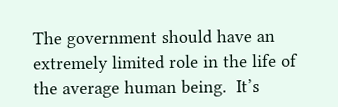The government should have an extremely limited role in the life of the average human being.  It’s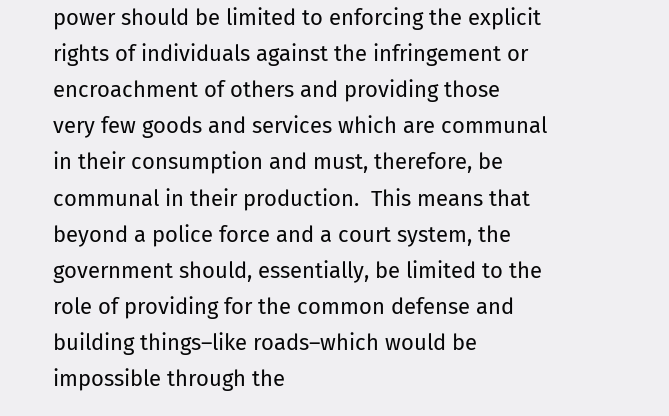power should be limited to enforcing the explicit rights of individuals against the infringement or encroachment of others and providing those very few goods and services which are communal in their consumption and must, therefore, be communal in their production.  This means that beyond a police force and a court system, the government should, essentially, be limited to the role of providing for the common defense and building things–like roads–which would be impossible through the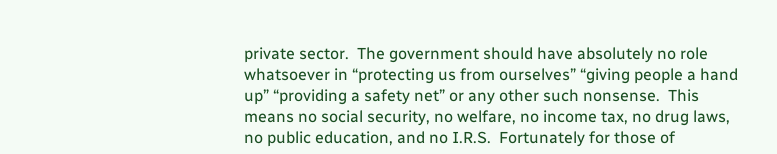private sector.  The government should have absolutely no role whatsoever in “protecting us from ourselves” “giving people a hand up” “providing a safety net” or any other such nonsense.  This means no social security, no welfare, no income tax, no drug laws, no public education, and no I.R.S.  Fortunately for those of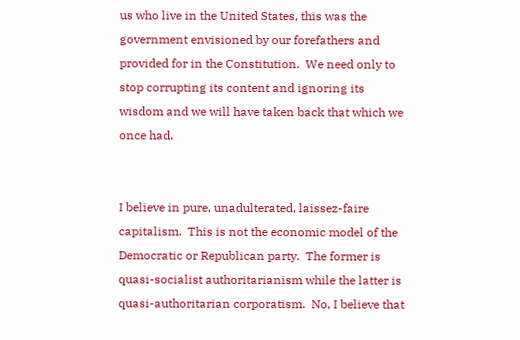us who live in the United States, this was the government envisioned by our forefathers and provided for in the Constitution.  We need only to stop corrupting its content and ignoring its wisdom and we will have taken back that which we once had.


I believe in pure, unadulterated, laissez-faire capitalism.  This is not the economic model of the Democratic or Republican party.  The former is quasi-socialist authoritarianism while the latter is quasi-authoritarian corporatism.  No, I believe that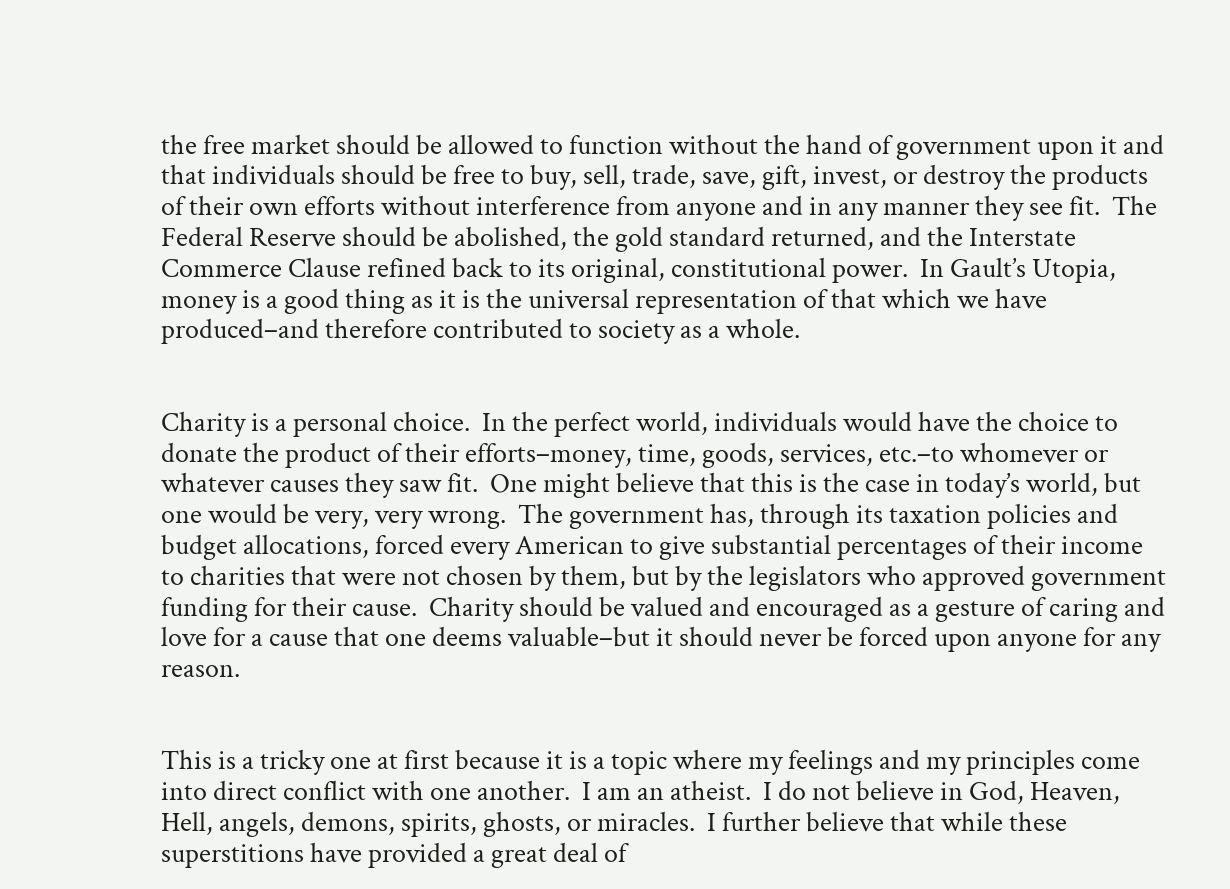the free market should be allowed to function without the hand of government upon it and that individuals should be free to buy, sell, trade, save, gift, invest, or destroy the products of their own efforts without interference from anyone and in any manner they see fit.  The Federal Reserve should be abolished, the gold standard returned, and the Interstate Commerce Clause refined back to its original, constitutional power.  In Gault’s Utopia, money is a good thing as it is the universal representation of that which we have produced–and therefore contributed to society as a whole.


Charity is a personal choice.  In the perfect world, individuals would have the choice to donate the product of their efforts–money, time, goods, services, etc.–to whomever or whatever causes they saw fit.  One might believe that this is the case in today’s world, but one would be very, very wrong.  The government has, through its taxation policies and budget allocations, forced every American to give substantial percentages of their income to charities that were not chosen by them, but by the legislators who approved government funding for their cause.  Charity should be valued and encouraged as a gesture of caring and love for a cause that one deems valuable–but it should never be forced upon anyone for any reason.


This is a tricky one at first because it is a topic where my feelings and my principles come into direct conflict with one another.  I am an atheist.  I do not believe in God, Heaven, Hell, angels, demons, spirits, ghosts, or miracles.  I further believe that while these superstitions have provided a great deal of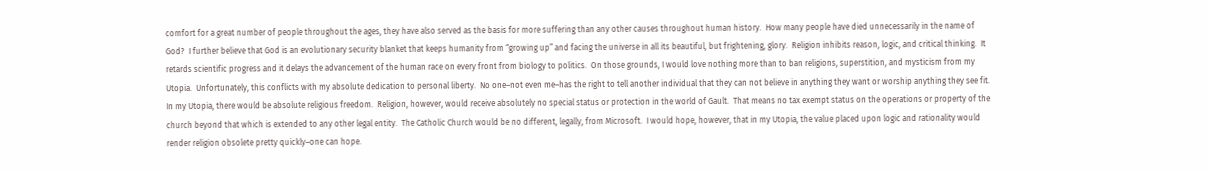comfort for a great number of people throughout the ages, they have also served as the basis for more suffering than any other causes throughout human history.  How many people have died unnecessarily in the name of God?  I further believe that God is an evolutionary security blanket that keeps humanity from “growing up” and facing the universe in all its beautiful, but frightening, glory.  Religion inhibits reason, logic, and critical thinking.  It retards scientific progress and it delays the advancement of the human race on every front from biology to politics.  On those grounds, I would love nothing more than to ban religions, superstition, and mysticism from my Utopia.  Unfortunately, this conflicts with my absolute dedication to personal liberty.  No one–not even me–has the right to tell another individual that they can not believe in anything they want or worship anything they see fit.  In my Utopia, there would be absolute religious freedom.  Religion, however, would receive absolutely no special status or protection in the world of Gault.  That means no tax exempt status on the operations or property of the church beyond that which is extended to any other legal entity.  The Catholic Church would be no different, legally, from Microsoft.  I would hope, however, that in my Utopia, the value placed upon logic and rationality would render religion obsolete pretty quickly–one can hope.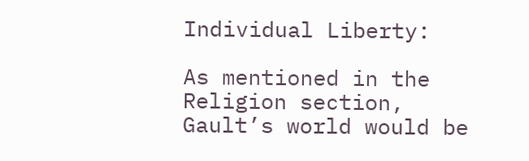Individual Liberty:

As mentioned in the Religion section, Gault’s world would be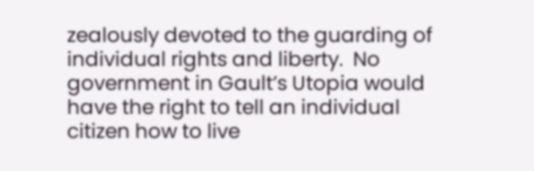zealously devoted to the guarding of individual rights and liberty.  No government in Gault’s Utopia would have the right to tell an individual citizen how to live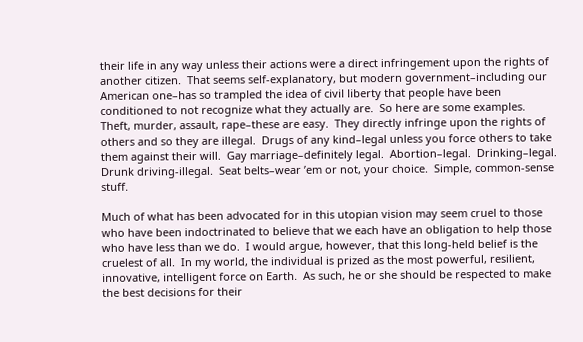their life in any way unless their actions were a direct infringement upon the rights of another citizen.  That seems self-explanatory, but modern government–including our American one–has so trampled the idea of civil liberty that people have been conditioned to not recognize what they actually are.  So here are some examples.  Theft, murder, assault, rape–these are easy.  They directly infringe upon the rights of others and so they are illegal.  Drugs of any kind–legal unless you force others to take them against their will.  Gay marriage–definitely legal.  Abortion–legal.  Drinking–legal.  Drunk driving-illegal.  Seat belts–wear ’em or not, your choice.  Simple, common-sense stuff.

Much of what has been advocated for in this utopian vision may seem cruel to those who have been indoctrinated to believe that we each have an obligation to help those who have less than we do.  I would argue, however, that this long-held belief is the cruelest of all.  In my world, the individual is prized as the most powerful, resilient, innovative, intelligent force on Earth.  As such, he or she should be respected to make the best decisions for their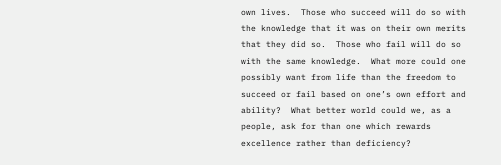own lives.  Those who succeed will do so with the knowledge that it was on their own merits that they did so.  Those who fail will do so with the same knowledge.  What more could one possibly want from life than the freedom to succeed or fail based on one’s own effort and ability?  What better world could we, as a people, ask for than one which rewards excellence rather than deficiency?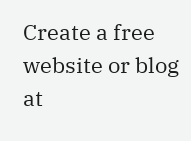Create a free website or blog at